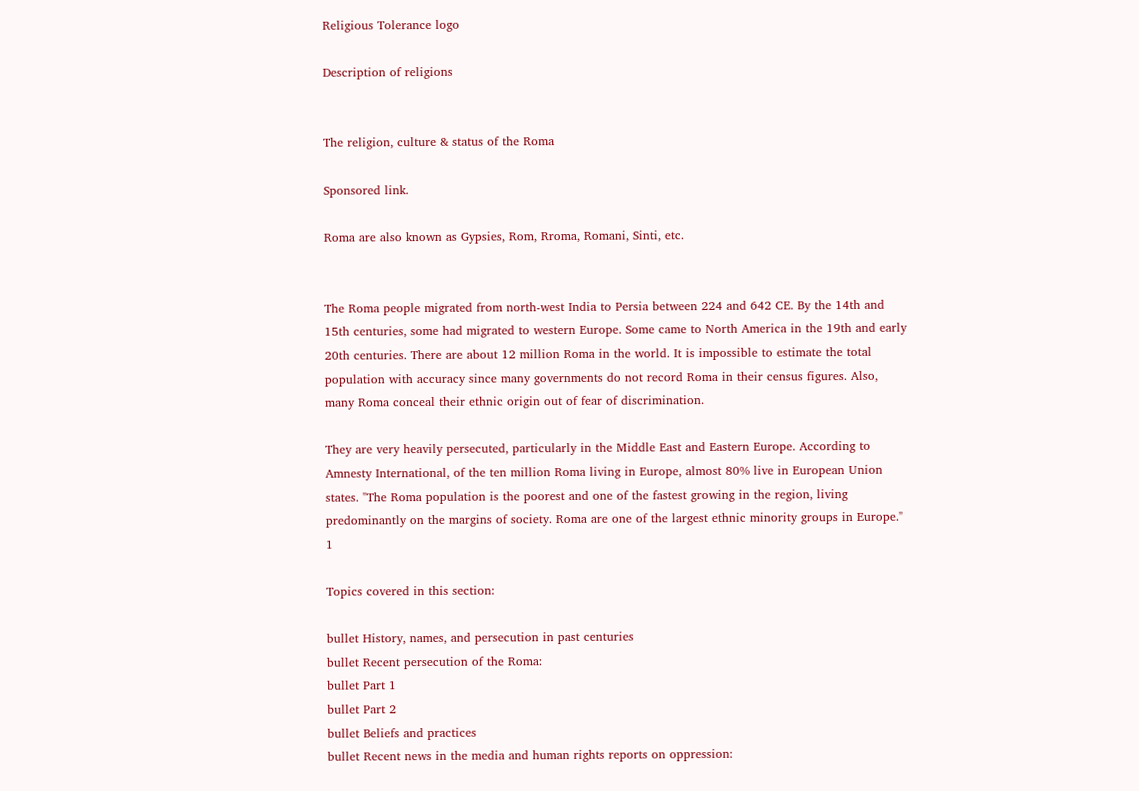Religious Tolerance logo

Description of religions


The religion, culture & status of the Roma

Sponsored link.

Roma are also known as Gypsies, Rom, Rroma, Romani, Sinti, etc.


The Roma people migrated from north-west India to Persia between 224 and 642 CE. By the 14th and 15th centuries, some had migrated to western Europe. Some came to North America in the 19th and early 20th centuries. There are about 12 million Roma in the world. It is impossible to estimate the total population with accuracy since many governments do not record Roma in their census figures. Also, many Roma conceal their ethnic origin out of fear of discrimination.

They are very heavily persecuted, particularly in the Middle East and Eastern Europe. According to Amnesty International, of the ten million Roma living in Europe, almost 80% live in European Union states. "The Roma population is the poorest and one of the fastest growing in the region, living predominantly on the margins of society. Roma are one of the largest ethnic minority groups in Europe." 1

Topics covered in this section:

bullet History, names, and persecution in past centuries
bullet Recent persecution of the Roma:
bullet Part 1
bullet Part 2
bullet Beliefs and practices
bullet Recent news in the media and human rights reports on oppression: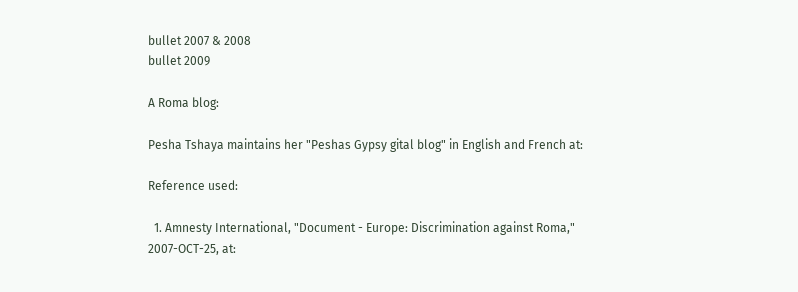bullet 2007 & 2008
bullet 2009

A Roma blog:

Pesha Tshaya maintains her "Peshas Gypsy gital blog" in English and French at:

Reference used:

  1. Amnesty International, "Document - Europe: Discrimination against Roma," 2007-OCT-25, at: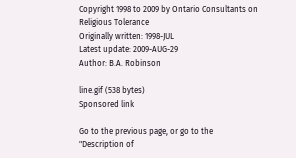Copyright 1998 to 2009 by Ontario Consultants on Religious Tolerance
Originally written: 1998-JUL
Latest update: 2009-AUG-29
Author: B.A. Robinson

line.gif (538 bytes)
Sponsored link

Go to the previous page, or go to the "Description of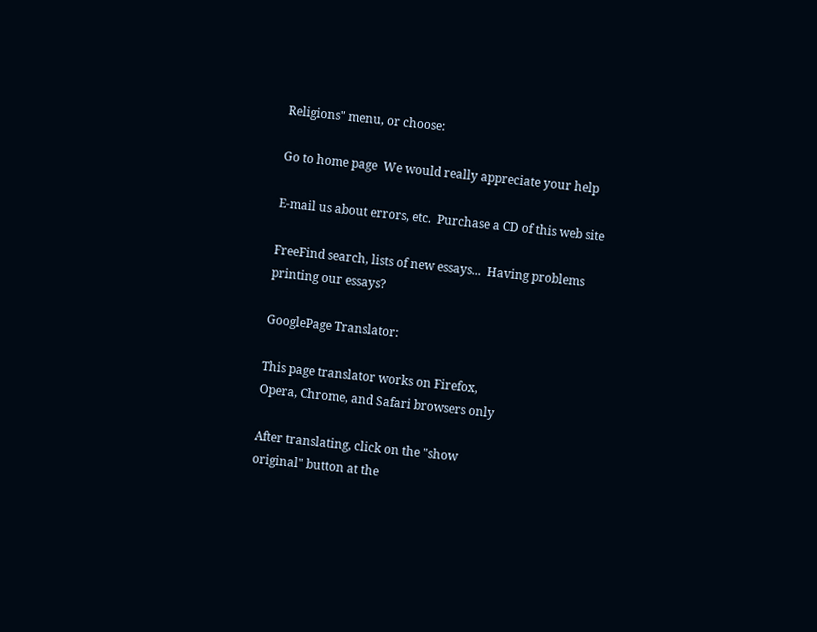Religions" menu, or choose:

Go to home page  We would really appreciate your help

E-mail us about errors, etc.  Purchase a CD of this web site

FreeFind search, lists of new essays...  Having problems printing our essays?

GooglePage Translator:

This page translator works on Firefox,
Opera, Chrome, and Safari browsers only

After translating, click on the "show
original" button at the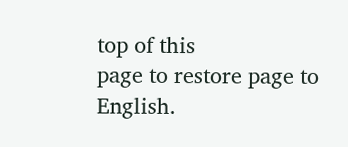top of this
page to restore page to English.